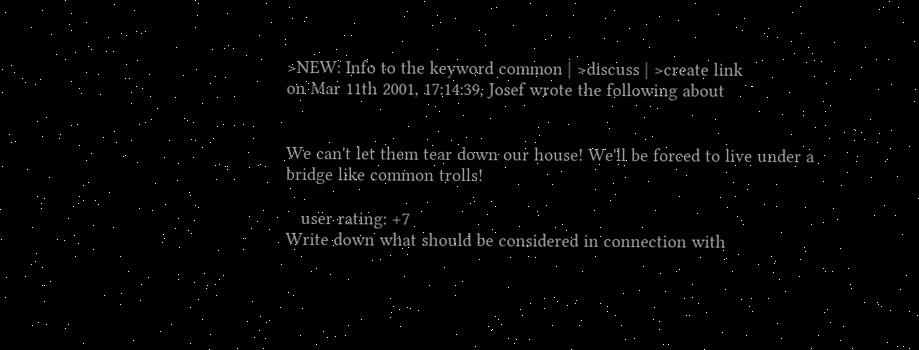>NEW: Info to the keyword common | >discuss | >create link
on Mar 11th 2001, 17:14:39, Josef wrote the following about


We can't let them tear down our house! We'll be forced to live under a bridge like common trolls!

   user rating: +7
Write down what should be considered in connection with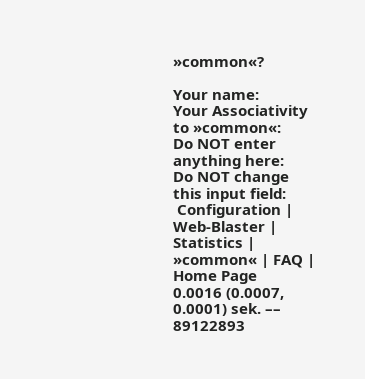»common«?

Your name:
Your Associativity to »common«:
Do NOT enter anything here:
Do NOT change this input field:
 Configuration | Web-Blaster | Statistics | »common« | FAQ | Home Page
0.0016 (0.0007, 0.0001) sek. –– 89122893